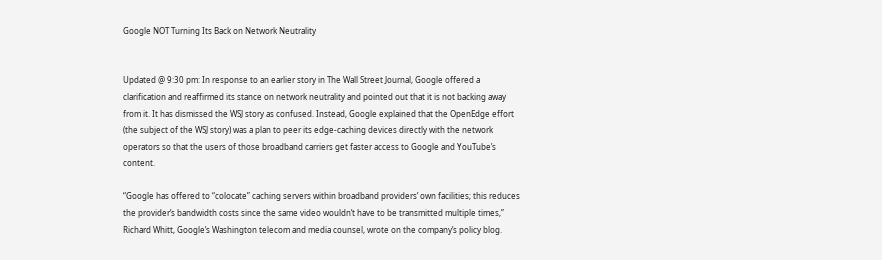Google NOT Turning Its Back on Network Neutrality


Updated @ 9:30 pm: In response to an earlier story in The Wall Street Journal, Google offered a clarification and reaffirmed its stance on network neutrality and pointed out that it is not backing away from it. It has dismissed the WSJ story as confused. Instead, Google explained that the OpenEdge effort (the subject of the WSJ story) was a plan to peer its edge-caching devices directly with the network operators so that the users of those broadband carriers get faster access to Google and YouTube’s content.

“Google has offered to “colocate” caching servers within broadband providers’ own facilities; this reduces the provider’s bandwidth costs since the same video wouldn’t have to be transmitted multiple times,” Richard Whitt, Google’s Washington telecom and media counsel, wrote on the company’s policy blog.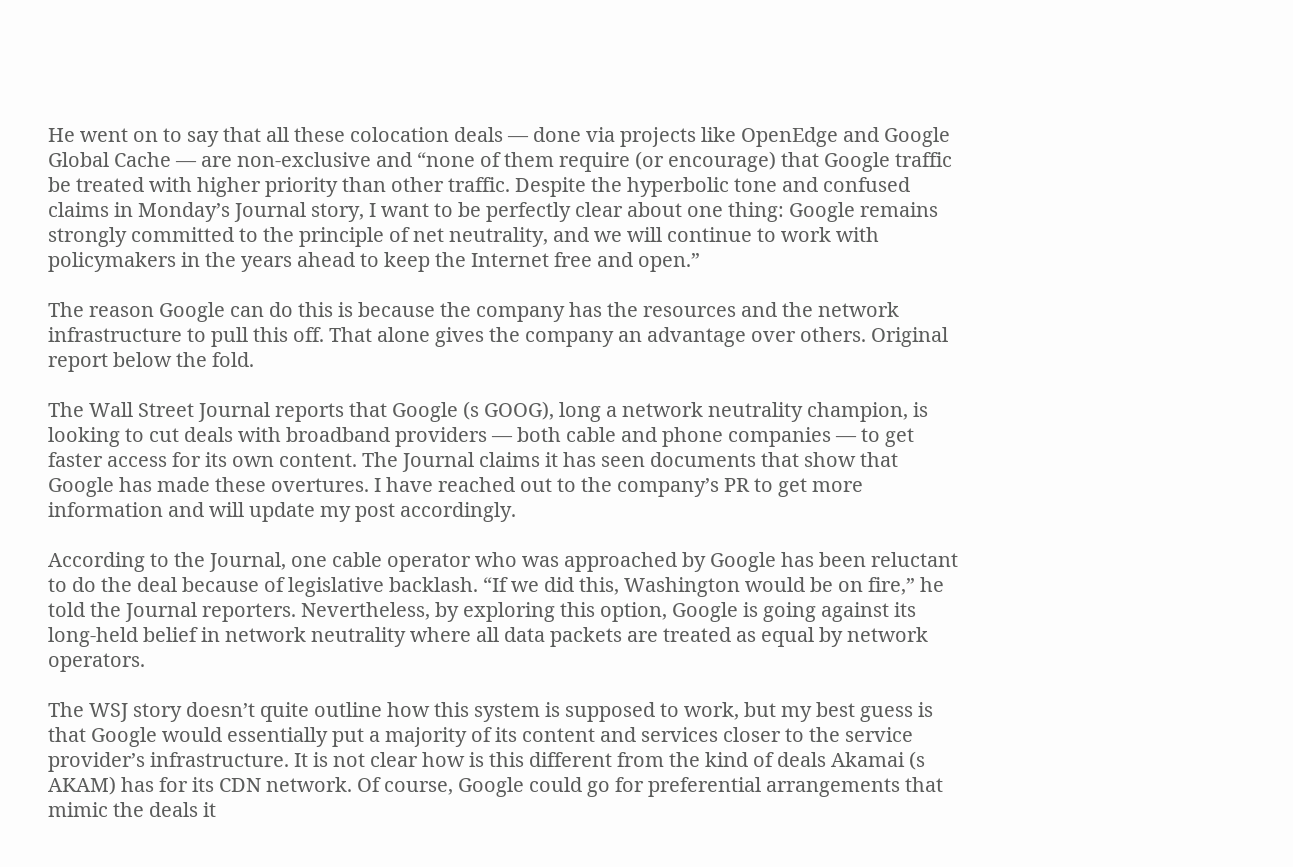He went on to say that all these colocation deals — done via projects like OpenEdge and Google Global Cache — are non-exclusive and “none of them require (or encourage) that Google traffic be treated with higher priority than other traffic. Despite the hyperbolic tone and confused claims in Monday’s Journal story, I want to be perfectly clear about one thing: Google remains strongly committed to the principle of net neutrality, and we will continue to work with policymakers in the years ahead to keep the Internet free and open.”

The reason Google can do this is because the company has the resources and the network infrastructure to pull this off. That alone gives the company an advantage over others. Original report below the fold.

The Wall Street Journal reports that Google (s GOOG), long a network neutrality champion, is looking to cut deals with broadband providers — both cable and phone companies — to get faster access for its own content. The Journal claims it has seen documents that show that Google has made these overtures. I have reached out to the company’s PR to get more information and will update my post accordingly.

According to the Journal, one cable operator who was approached by Google has been reluctant to do the deal because of legislative backlash. “If we did this, Washington would be on fire,” he told the Journal reporters. Nevertheless, by exploring this option, Google is going against its long-held belief in network neutrality where all data packets are treated as equal by network operators.

The WSJ story doesn’t quite outline how this system is supposed to work, but my best guess is that Google would essentially put a majority of its content and services closer to the service provider’s infrastructure. It is not clear how is this different from the kind of deals Akamai (s AKAM) has for its CDN network. Of course, Google could go for preferential arrangements that mimic the deals it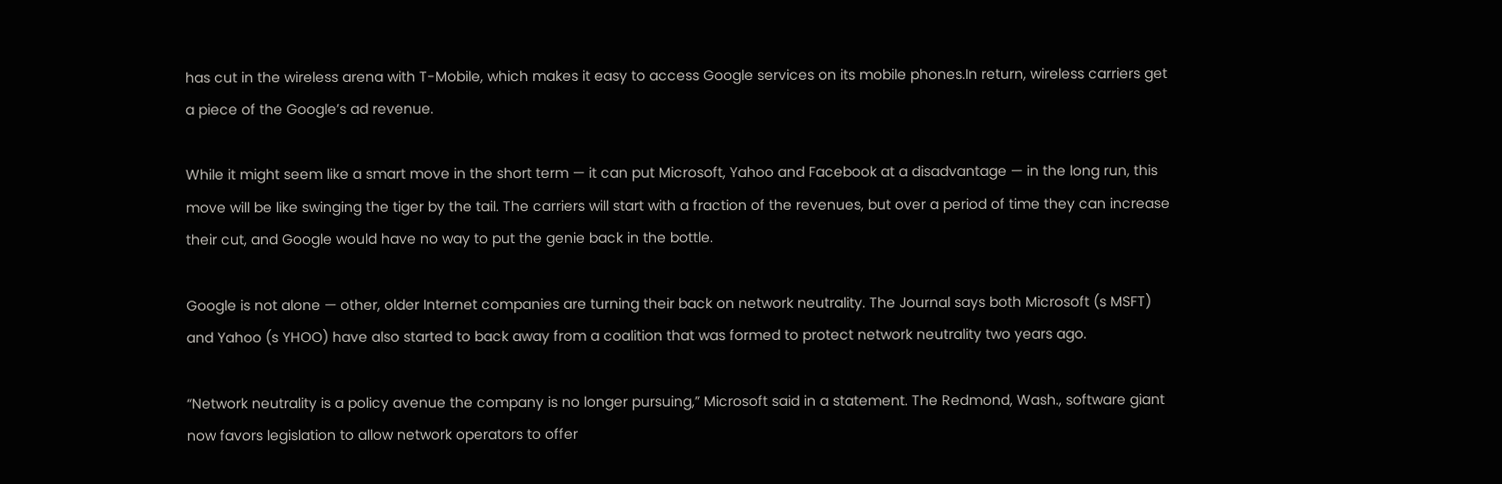has cut in the wireless arena with T-Mobile, which makes it easy to access Google services on its mobile phones.In return, wireless carriers get a piece of the Google’s ad revenue.

While it might seem like a smart move in the short term — it can put Microsoft, Yahoo and Facebook at a disadvantage — in the long run, this move will be like swinging the tiger by the tail. The carriers will start with a fraction of the revenues, but over a period of time they can increase their cut, and Google would have no way to put the genie back in the bottle.

Google is not alone — other, older Internet companies are turning their back on network neutrality. The Journal says both Microsoft (s MSFT) and Yahoo (s YHOO) have also started to back away from a coalition that was formed to protect network neutrality two years ago.

“Network neutrality is a policy avenue the company is no longer pursuing,” Microsoft said in a statement. The Redmond, Wash., software giant now favors legislation to allow network operators to offer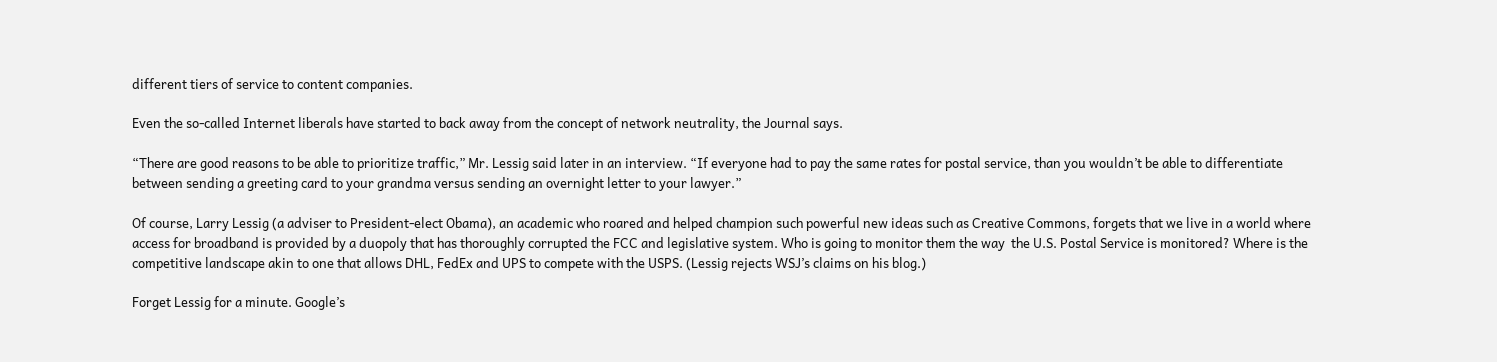different tiers of service to content companies.

Even the so-called Internet liberals have started to back away from the concept of network neutrality, the Journal says.

“There are good reasons to be able to prioritize traffic,” Mr. Lessig said later in an interview. “If everyone had to pay the same rates for postal service, than you wouldn’t be able to differentiate between sending a greeting card to your grandma versus sending an overnight letter to your lawyer.”

Of course, Larry Lessig (a adviser to President-elect Obama), an academic who roared and helped champion such powerful new ideas such as Creative Commons, forgets that we live in a world where access for broadband is provided by a duopoly that has thoroughly corrupted the FCC and legislative system. Who is going to monitor them the way  the U.S. Postal Service is monitored? Where is the competitive landscape akin to one that allows DHL, FedEx and UPS to compete with the USPS. (Lessig rejects WSJ’s claims on his blog.)

Forget Lessig for a minute. Google’s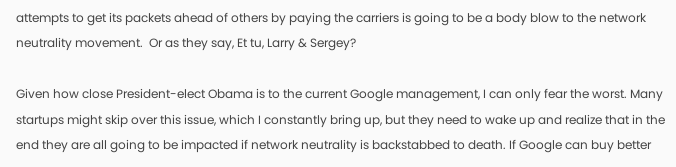attempts to get its packets ahead of others by paying the carriers is going to be a body blow to the network neutrality movement.  Or as they say, Et tu, Larry & Sergey?

Given how close President-elect Obama is to the current Google management, I can only fear the worst. Many startups might skip over this issue, which I constantly bring up, but they need to wake up and realize that in the end they are all going to be impacted if network neutrality is backstabbed to death. If Google can buy better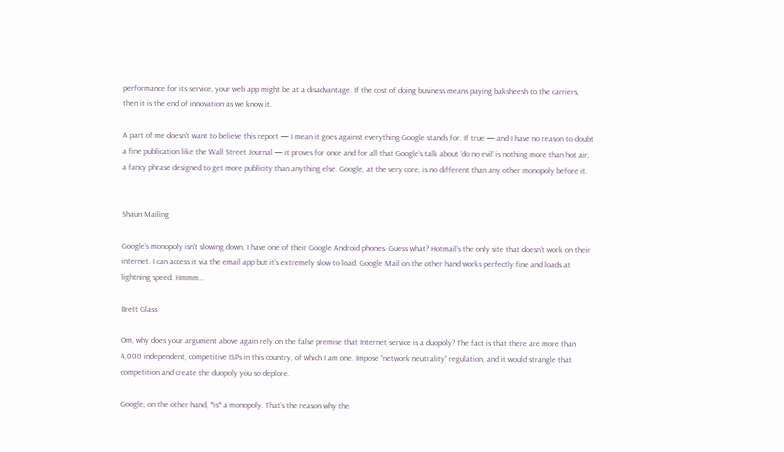performance for its service, your web app might be at a disadvantage. If the cost of doing business means paying baksheesh to the carriers, then it is the end of innovation as we know it.

A part of me doesn’t want to believe this report — I mean it goes against everything Google stands for. If true — and I have no reason to doubt a fine publication like the Wall Street Journal — it proves for once and for all that Google’s talk about ‘do no evil’ is nothing more than hot air, a fancy phrase designed to get more publicity than anything else. Google, at the very core, is no different than any other monopoly before it.


Shaun Mailing

Google’s monopoly isn’t slowing down, I have one of their Google Android phones. Guess what? Hotmail’s the only site that doesn’t work on their internet. I can access it via the email app but it’s extremely slow to load. Google Mail on the other hand works perfectly fine and loads at lightning speed. Hmmm…

Brett Glass

Om, why does your argument above again rely on the false premise that Internet service is a duopoly? The fact is that there are more than 4,000 independent, competitive ISPs in this country, of which I am one. Impose “network neutrality” regulation, and it would strangle that competition and create the duopoly you so deplore.

Google, on the other hand, *is* a monopoly. That’s the reason why the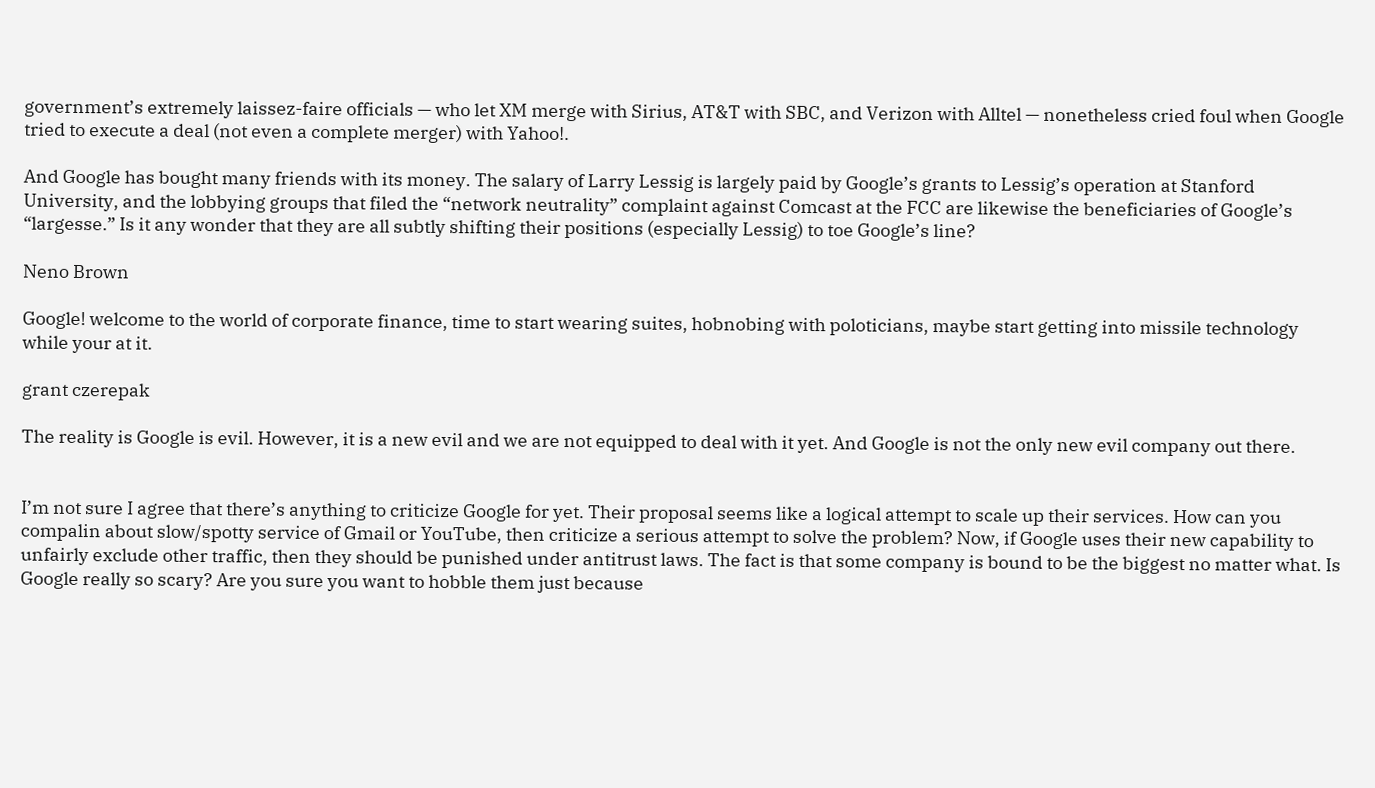government’s extremely laissez-faire officials — who let XM merge with Sirius, AT&T with SBC, and Verizon with Alltel — nonetheless cried foul when Google tried to execute a deal (not even a complete merger) with Yahoo!.

And Google has bought many friends with its money. The salary of Larry Lessig is largely paid by Google’s grants to Lessig’s operation at Stanford University, and the lobbying groups that filed the “network neutrality” complaint against Comcast at the FCC are likewise the beneficiaries of Google’s “largesse.” Is it any wonder that they are all subtly shifting their positions (especially Lessig) to toe Google’s line?

Neno Brown

Google! welcome to the world of corporate finance, time to start wearing suites, hobnobing with poloticians, maybe start getting into missile technology while your at it.

grant czerepak

The reality is Google is evil. However, it is a new evil and we are not equipped to deal with it yet. And Google is not the only new evil company out there.


I’m not sure I agree that there’s anything to criticize Google for yet. Their proposal seems like a logical attempt to scale up their services. How can you compalin about slow/spotty service of Gmail or YouTube, then criticize a serious attempt to solve the problem? Now, if Google uses their new capability to unfairly exclude other traffic, then they should be punished under antitrust laws. The fact is that some company is bound to be the biggest no matter what. Is Google really so scary? Are you sure you want to hobble them just because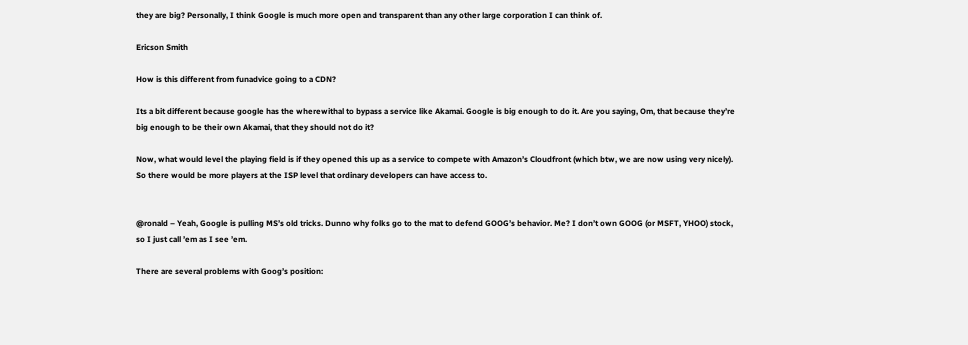they are big? Personally, I think Google is much more open and transparent than any other large corporation I can think of.

Ericson Smith

How is this different from funadvice going to a CDN?

Its a bit different because google has the wherewithal to bypass a service like Akamai. Google is big enough to do it. Are you saying, Om, that because they’re big enough to be their own Akamai, that they should not do it?

Now, what would level the playing field is if they opened this up as a service to compete with Amazon’s Cloudfront (which btw, we are now using very nicely). So there would be more players at the ISP level that ordinary developers can have access to.


@ronald – Yeah, Google is pulling MS’s old tricks. Dunno why folks go to the mat to defend GOOG’s behavior. Me? I don’t own GOOG (or MSFT, YHOO) stock, so I just call ’em as I see ’em.

There are several problems with Goog’s position: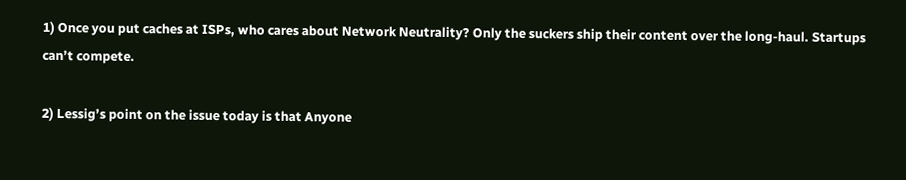1) Once you put caches at ISPs, who cares about Network Neutrality? Only the suckers ship their content over the long-haul. Startups can’t compete.

2) Lessig’s point on the issue today is that Anyone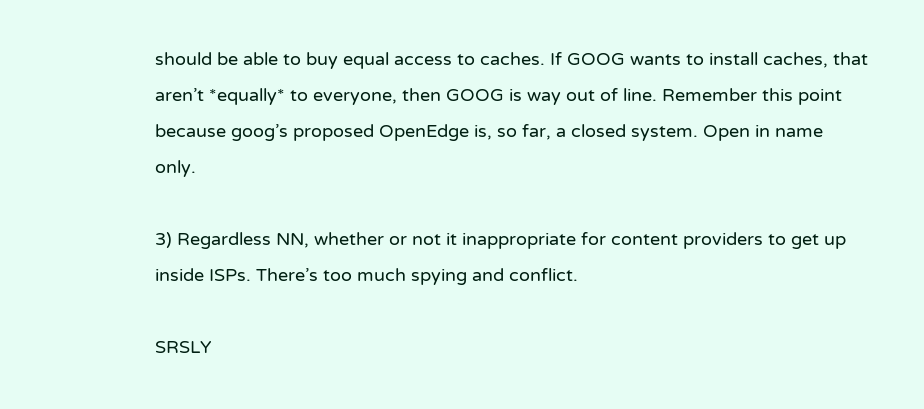should be able to buy equal access to caches. If GOOG wants to install caches, that aren’t *equally* to everyone, then GOOG is way out of line. Remember this point because goog’s proposed OpenEdge is, so far, a closed system. Open in name only.

3) Regardless NN, whether or not it inappropriate for content providers to get up inside ISPs. There’s too much spying and conflict.

SRSLY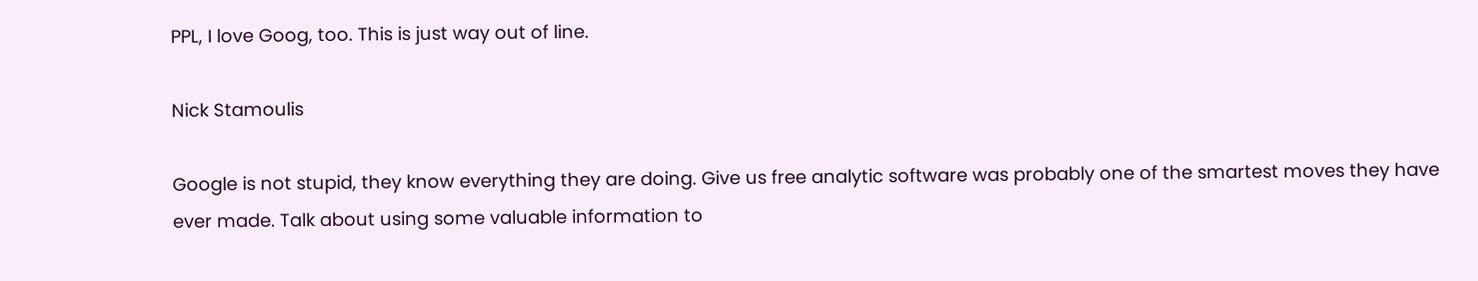PPL, I love Goog, too. This is just way out of line.

Nick Stamoulis

Google is not stupid, they know everything they are doing. Give us free analytic software was probably one of the smartest moves they have ever made. Talk about using some valuable information to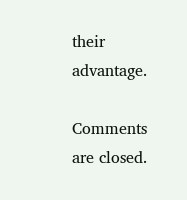their advantage.

Comments are closed.